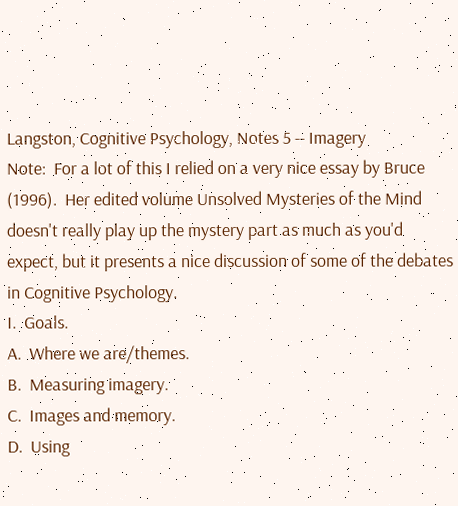Langston, Cognitive Psychology, Notes 5 -- Imagery
Note:  For a lot of this I relied on a very nice essay by Bruce (1996).  Her edited volume Unsolved Mysteries of the Mind doesn't really play up the mystery part as much as you'd expect, but it presents a nice discussion of some of the debates in Cognitive Psychology.
I.  Goals.
A.  Where we are/themes.
B.  Measuring imagery.
C.  Images and memory.
D.  Using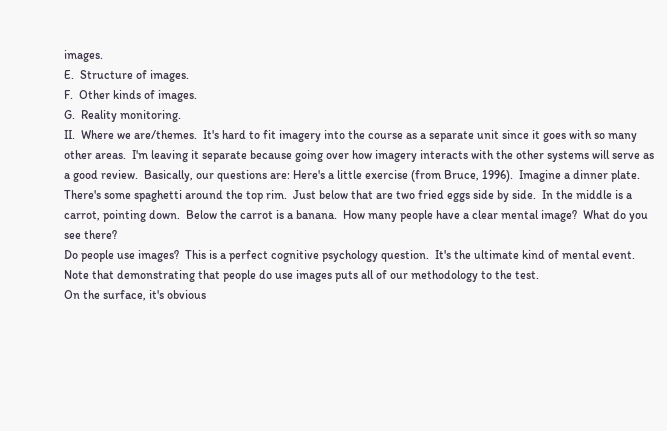images.
E.  Structure of images.
F.  Other kinds of images.
G.  Reality monitoring.
II.  Where we are/themes.  It's hard to fit imagery into the course as a separate unit since it goes with so many other areas.  I'm leaving it separate because going over how imagery interacts with the other systems will serve as a good review.  Basically, our questions are: Here's a little exercise (from Bruce, 1996).  Imagine a dinner plate.  There's some spaghetti around the top rim.  Just below that are two fried eggs side by side.  In the middle is a carrot, pointing down.  Below the carrot is a banana.  How many people have a clear mental image?  What do you see there?
Do people use images?  This is a perfect cognitive psychology question.  It's the ultimate kind of mental event.  Note that demonstrating that people do use images puts all of our methodology to the test.
On the surface, it's obvious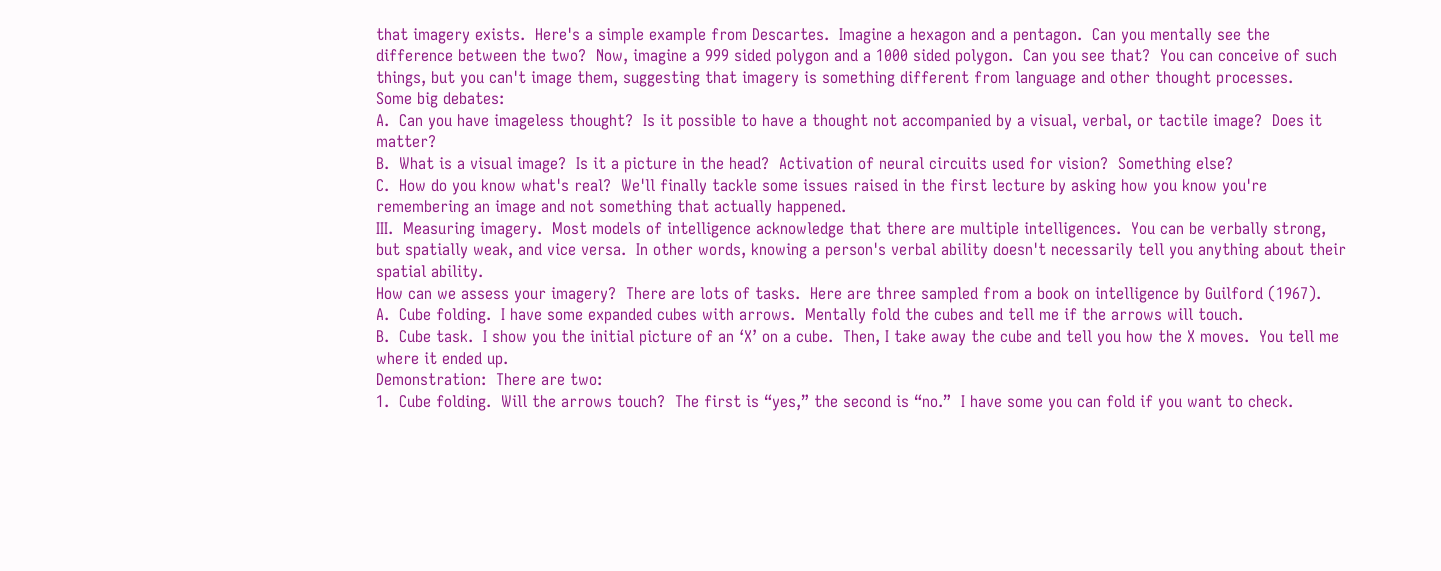that imagery exists.  Here's a simple example from Descartes.  Imagine a hexagon and a pentagon.  Can you mentally see the difference between the two?  Now, imagine a 999 sided polygon and a 1000 sided polygon.  Can you see that?  You can conceive of such things, but you can't image them, suggesting that imagery is something different from language and other thought processes.
Some big debates:
A.  Can you have imageless thought?  Is it possible to have a thought not accompanied by a visual, verbal, or tactile image?  Does it matter?
B.  What is a visual image?  Is it a picture in the head?  Activation of neural circuits used for vision?  Something else?
C.  How do you know what's real?  We'll finally tackle some issues raised in the first lecture by asking how you know you're remembering an image and not something that actually happened.
III.  Measuring imagery.  Most models of intelligence acknowledge that there are multiple intelligences.  You can be verbally strong, but spatially weak, and vice versa.  In other words, knowing a person's verbal ability doesn't necessarily tell you anything about their spatial ability.
How can we assess your imagery?  There are lots of tasks.  Here are three sampled from a book on intelligence by Guilford (1967).
A.  Cube folding.  I have some expanded cubes with arrows.  Mentally fold the cubes and tell me if the arrows will touch.
B.  Cube task.  I show you the initial picture of an ‘X’ on a cube.  Then, I take away the cube and tell you how the X moves.  You tell me where it ended up.
Demonstration:  There are two:
1.  Cube folding.  Will the arrows touch?  The first is “yes,” the second is “no.”  I have some you can fold if you want to check.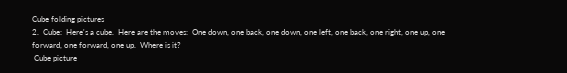Cube folding pictures
2.  Cube:  Here's a cube.  Here are the moves:  One down, one back, one down, one left, one back, one right, one up, one forward, one forward, one up.  Where is it?
 Cube picture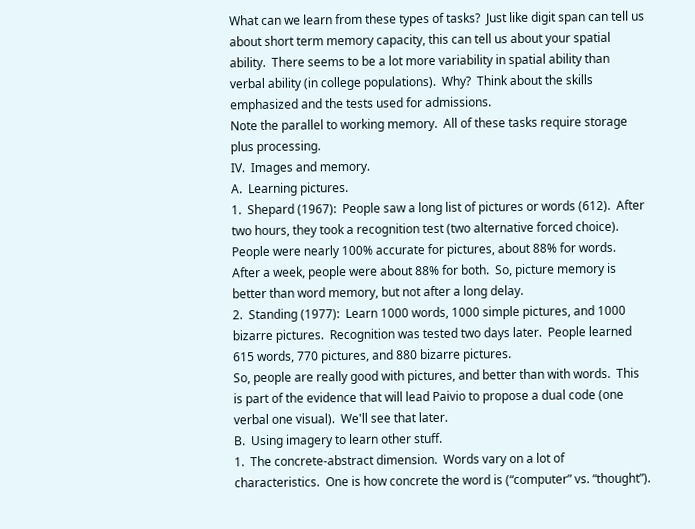What can we learn from these types of tasks?  Just like digit span can tell us about short term memory capacity, this can tell us about your spatial ability.  There seems to be a lot more variability in spatial ability than verbal ability (in college populations).  Why?  Think about the skills emphasized and the tests used for admissions.
Note the parallel to working memory.  All of these tasks require storage plus processing.
IV.  Images and memory.
A.  Learning pictures.
1.  Shepard (1967):  People saw a long list of pictures or words (612).  After two hours, they took a recognition test (two alternative forced choice).  People were nearly 100% accurate for pictures, about 88% for words.  After a week, people were about 88% for both.  So, picture memory is better than word memory, but not after a long delay.
2.  Standing (1977):  Learn 1000 words, 1000 simple pictures, and 1000 bizarre pictures.  Recognition was tested two days later.  People learned 615 words, 770 pictures, and 880 bizarre pictures.
So, people are really good with pictures, and better than with words.  This is part of the evidence that will lead Paivio to propose a dual code (one verbal one visual).  We'll see that later.
B.  Using imagery to learn other stuff.
1.  The concrete-abstract dimension.  Words vary on a lot of characteristics.  One is how concrete the word is (“computer” vs. “thought”).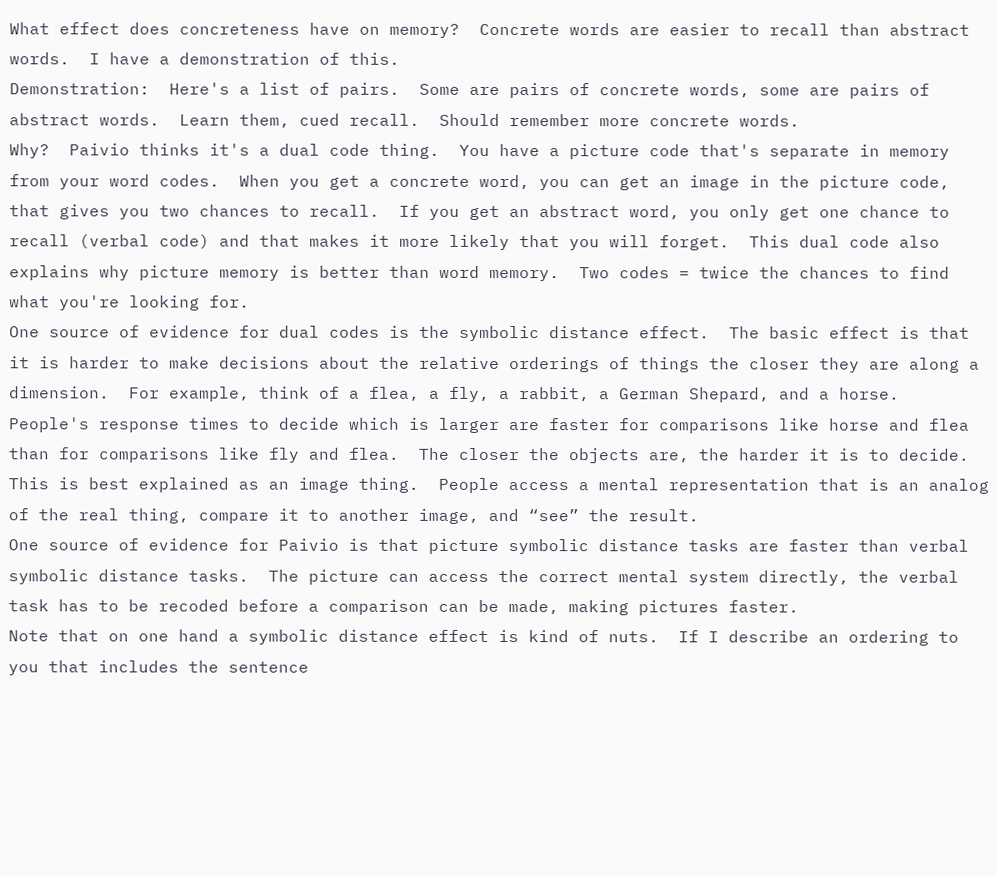What effect does concreteness have on memory?  Concrete words are easier to recall than abstract words.  I have a demonstration of this.
Demonstration:  Here's a list of pairs.  Some are pairs of concrete words, some are pairs of abstract words.  Learn them, cued recall.  Should remember more concrete words.
Why?  Paivio thinks it's a dual code thing.  You have a picture code that's separate in memory from your word codes.  When you get a concrete word, you can get an image in the picture code, that gives you two chances to recall.  If you get an abstract word, you only get one chance to recall (verbal code) and that makes it more likely that you will forget.  This dual code also explains why picture memory is better than word memory.  Two codes = twice the chances to find what you're looking for.
One source of evidence for dual codes is the symbolic distance effect.  The basic effect is that it is harder to make decisions about the relative orderings of things the closer they are along a dimension.  For example, think of a flea, a fly, a rabbit, a German Shepard, and a horse.  People's response times to decide which is larger are faster for comparisons like horse and flea than for comparisons like fly and flea.  The closer the objects are, the harder it is to decide.  This is best explained as an image thing.  People access a mental representation that is an analog of the real thing, compare it to another image, and “see” the result.
One source of evidence for Paivio is that picture symbolic distance tasks are faster than verbal symbolic distance tasks.  The picture can access the correct mental system directly, the verbal task has to be recoded before a comparison can be made, making pictures faster.
Note that on one hand a symbolic distance effect is kind of nuts.  If I describe an ordering to you that includes the sentence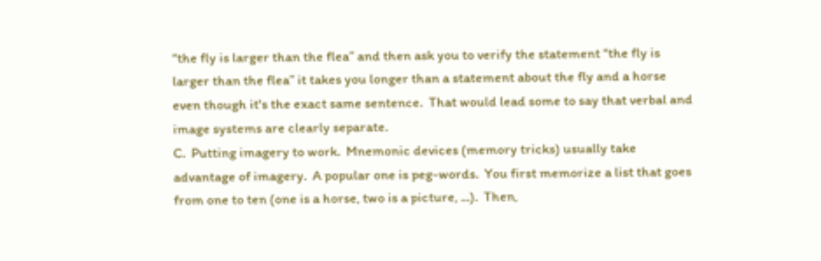“the fly is larger than the flea” and then ask you to verify the statement “the fly is larger than the flea” it takes you longer than a statement about the fly and a horse even though it's the exact same sentence.  That would lead some to say that verbal and image systems are clearly separate.
C.  Putting imagery to work.  Mnemonic devices (memory tricks) usually take advantage of imagery.  A popular one is peg-words.  You first memorize a list that goes from one to ten (one is a horse, two is a picture, ...).  Then,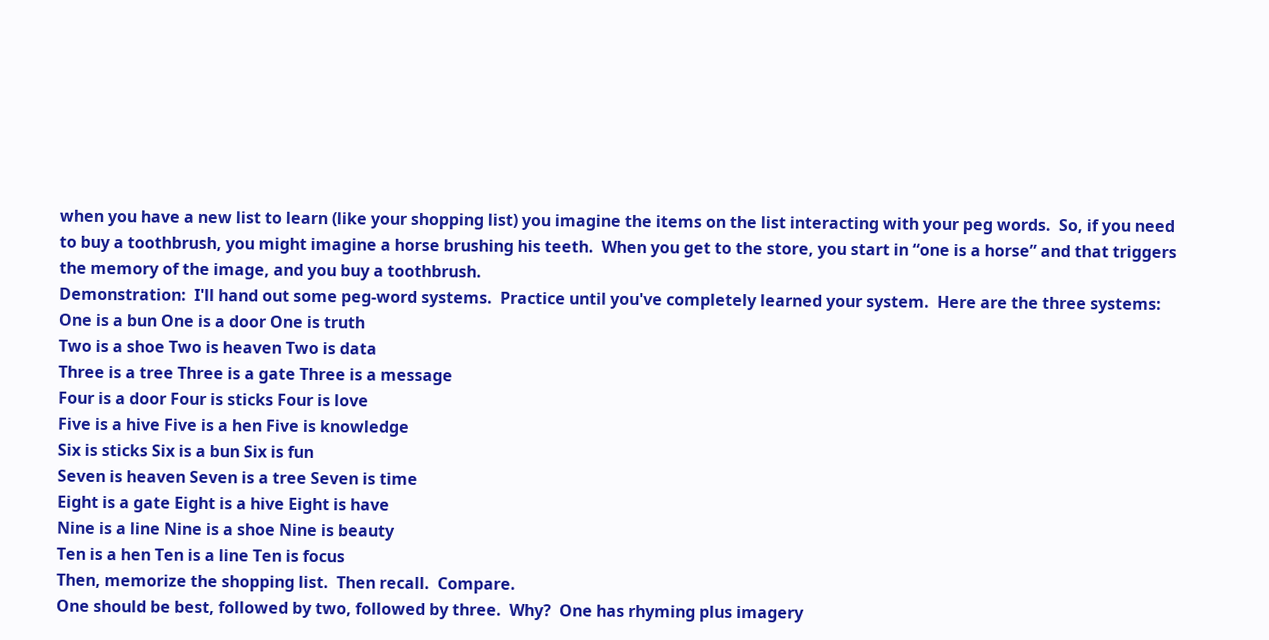when you have a new list to learn (like your shopping list) you imagine the items on the list interacting with your peg words.  So, if you need to buy a toothbrush, you might imagine a horse brushing his teeth.  When you get to the store, you start in “one is a horse” and that triggers the memory of the image, and you buy a toothbrush.
Demonstration:  I'll hand out some peg-word systems.  Practice until you've completely learned your system.  Here are the three systems:
One is a bun One is a door One is truth
Two is a shoe Two is heaven Two is data
Three is a tree Three is a gate Three is a message
Four is a door Four is sticks Four is love
Five is a hive Five is a hen Five is knowledge
Six is sticks Six is a bun Six is fun
Seven is heaven Seven is a tree Seven is time
Eight is a gate Eight is a hive Eight is have
Nine is a line Nine is a shoe Nine is beauty
Ten is a hen Ten is a line Ten is focus
Then, memorize the shopping list.  Then recall.  Compare.
One should be best, followed by two, followed by three.  Why?  One has rhyming plus imagery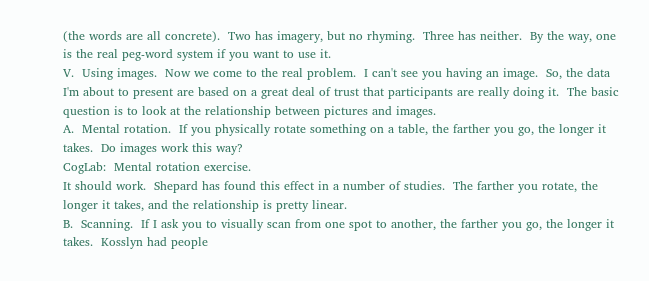(the words are all concrete).  Two has imagery, but no rhyming.  Three has neither.  By the way, one is the real peg-word system if you want to use it.
V.  Using images.  Now we come to the real problem.  I can't see you having an image.  So, the data I'm about to present are based on a great deal of trust that participants are really doing it.  The basic question is to look at the relationship between pictures and images.
A.  Mental rotation.  If you physically rotate something on a table, the farther you go, the longer it takes.  Do images work this way?
CogLab:  Mental rotation exercise.
It should work.  Shepard has found this effect in a number of studies.  The farther you rotate, the longer it takes, and the relationship is pretty linear.
B.  Scanning.  If I ask you to visually scan from one spot to another, the farther you go, the longer it takes.  Kosslyn had people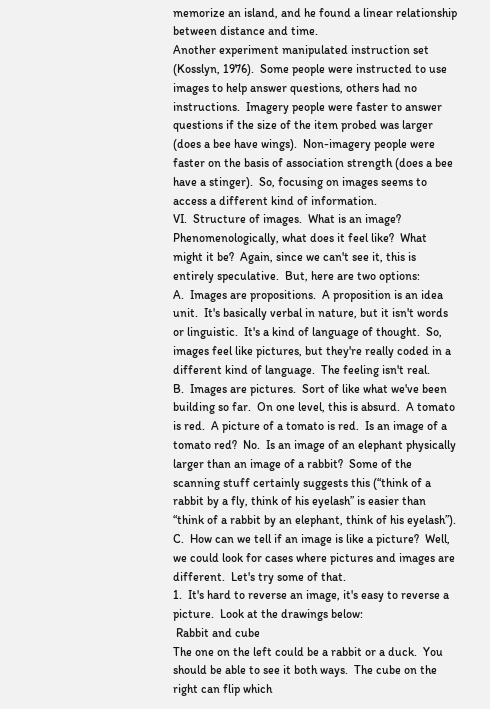memorize an island, and he found a linear relationship between distance and time.
Another experiment manipulated instruction set (Kosslyn, 1976).  Some people were instructed to use images to help answer questions, others had no instructions.  Imagery people were faster to answer questions if the size of the item probed was larger (does a bee have wings).  Non-imagery people were faster on the basis of association strength (does a bee have a stinger).  So, focusing on images seems to access a different kind of information.
VI.  Structure of images.  What is an image?  Phenomenologically, what does it feel like?  What might it be?  Again, since we can't see it, this is entirely speculative.  But, here are two options:
A.  Images are propositions.  A proposition is an idea unit.  It's basically verbal in nature, but it isn't words or linguistic.  It's a kind of language of thought.  So, images feel like pictures, but they're really coded in a different kind of language.  The feeling isn't real.
B.  Images are pictures.  Sort of like what we've been building so far.  On one level, this is absurd.  A tomato is red.  A picture of a tomato is red.  Is an image of a tomato red?  No.  Is an image of an elephant physically larger than an image of a rabbit?  Some of the scanning stuff certainly suggests this (“think of a rabbit by a fly, think of his eyelash” is easier than “think of a rabbit by an elephant, think of his eyelash”).
C.  How can we tell if an image is like a picture?  Well, we could look for cases where pictures and images are different.  Let's try some of that.
1.  It's hard to reverse an image, it's easy to reverse a picture.  Look at the drawings below:
 Rabbit and cube
The one on the left could be a rabbit or a duck.  You should be able to see it both ways.  The cube on the right can flip which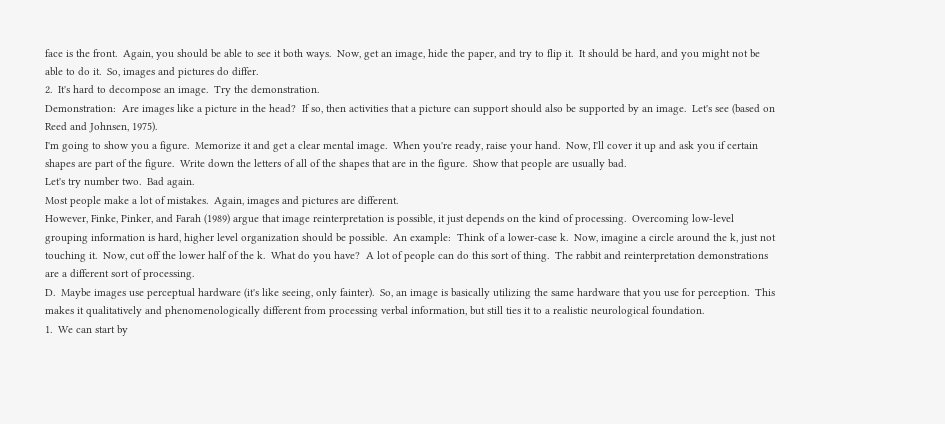face is the front.  Again, you should be able to see it both ways.  Now, get an image, hide the paper, and try to flip it.  It should be hard, and you might not be able to do it.  So, images and pictures do differ.
2.  It's hard to decompose an image.  Try the demonstration.
Demonstration:  Are images like a picture in the head?  If so, then activities that a picture can support should also be supported by an image.  Let's see (based on Reed and Johnsen, 1975).
I'm going to show you a figure.  Memorize it and get a clear mental image.  When you're ready, raise your hand.  Now, I'll cover it up and ask you if certain shapes are part of the figure.  Write down the letters of all of the shapes that are in the figure.  Show that people are usually bad.
Let's try number two.  Bad again.
Most people make a lot of mistakes.  Again, images and pictures are different.
However, Finke, Pinker, and Farah (1989) argue that image reinterpretation is possible, it just depends on the kind of processing.  Overcoming low-level grouping information is hard, higher level organization should be possible.  An example:  Think of a lower-case k.  Now, imagine a circle around the k, just not touching it.  Now, cut off the lower half of the k.  What do you have?  A lot of people can do this sort of thing.  The rabbit and reinterpretation demonstrations are a different sort of processing.
D.  Maybe images use perceptual hardware (it's like seeing, only fainter).  So, an image is basically utilizing the same hardware that you use for perception.  This makes it qualitatively and phenomenologically different from processing verbal information, but still ties it to a realistic neurological foundation.
1.  We can start by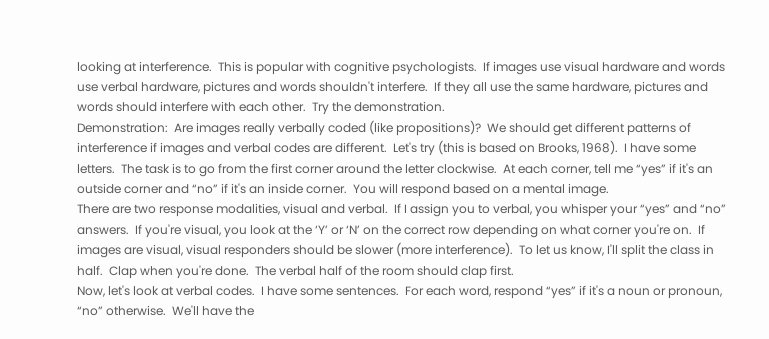looking at interference.  This is popular with cognitive psychologists.  If images use visual hardware and words use verbal hardware, pictures and words shouldn't interfere.  If they all use the same hardware, pictures and words should interfere with each other.  Try the demonstration.
Demonstration:  Are images really verbally coded (like propositions)?  We should get different patterns of interference if images and verbal codes are different.  Let's try (this is based on Brooks, 1968).  I have some letters.  The task is to go from the first corner around the letter clockwise.  At each corner, tell me “yes” if it's an outside corner and “no” if it's an inside corner.  You will respond based on a mental image.
There are two response modalities, visual and verbal.  If I assign you to verbal, you whisper your “yes” and “no” answers.  If you're visual, you look at the ‘Y’ or ‘N’ on the correct row depending on what corner you're on.  If images are visual, visual responders should be slower (more interference).  To let us know, I'll split the class in half.  Clap when you're done.  The verbal half of the room should clap first.
Now, let's look at verbal codes.  I have some sentences.  For each word, respond “yes” if it's a noun or pronoun, “no” otherwise.  We'll have the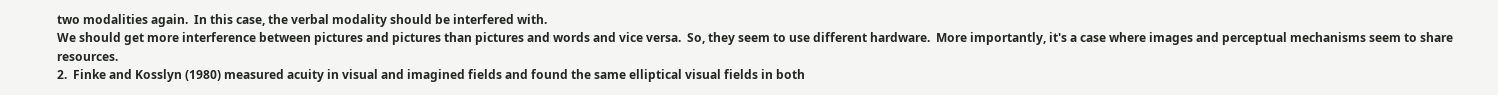two modalities again.  In this case, the verbal modality should be interfered with.
We should get more interference between pictures and pictures than pictures and words and vice versa.  So, they seem to use different hardware.  More importantly, it's a case where images and perceptual mechanisms seem to share resources.
2.  Finke and Kosslyn (1980) measured acuity in visual and imagined fields and found the same elliptical visual fields in both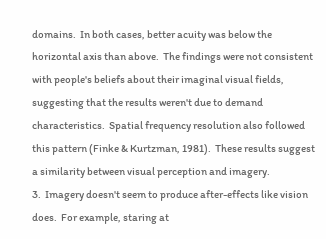domains.  In both cases, better acuity was below the horizontal axis than above.  The findings were not consistent with people's beliefs about their imaginal visual fields, suggesting that the results weren't due to demand characteristics.  Spatial frequency resolution also followed this pattern (Finke & Kurtzman, 1981).  These results suggest a similarity between visual perception and imagery.
3.  Imagery doesn't seem to produce after-effects like vision does.  For example, staring at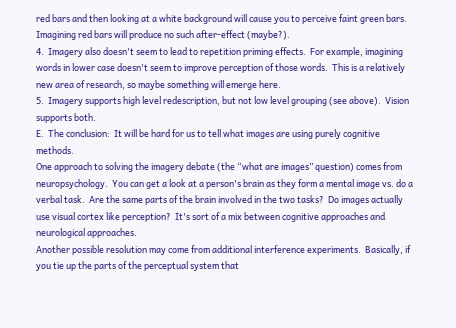red bars and then looking at a white background will cause you to perceive faint green bars.  Imagining red bars will produce no such after-effect (maybe?).
4.  Imagery also doesn't seem to lead to repetition priming effects.  For example, imagining words in lower case doesn't seem to improve perception of those words.  This is a relatively new area of research, so maybe something will emerge here.
5.  Imagery supports high level redescription, but not low level grouping (see above).  Vision supports both.
E.  The conclusion:  It will be hard for us to tell what images are using purely cognitive methods.
One approach to solving the imagery debate (the “what are images” question) comes from neuropsychology.  You can get a look at a person's brain as they form a mental image vs. do a verbal task.  Are the same parts of the brain involved in the two tasks?  Do images actually use visual cortex like perception?  It's sort of a mix between cognitive approaches and neurological approaches.
Another possible resolution may come from additional interference experiments.  Basically, if you tie up the parts of the perceptual system that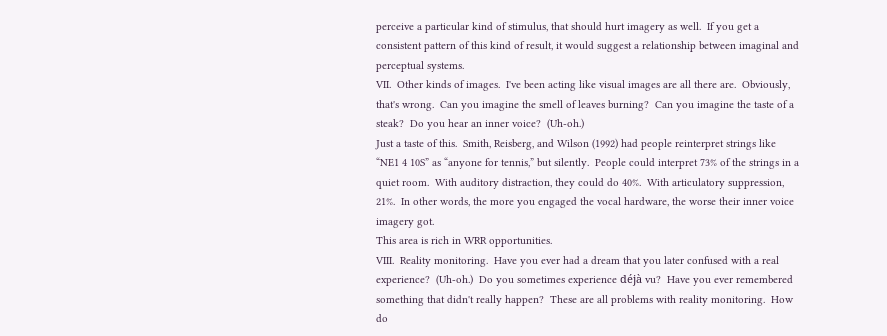perceive a particular kind of stimulus, that should hurt imagery as well.  If you get a consistent pattern of this kind of result, it would suggest a relationship between imaginal and perceptual systems.
VII.  Other kinds of images.  I've been acting like visual images are all there are.  Obviously, that's wrong.  Can you imagine the smell of leaves burning?  Can you imagine the taste of a steak?  Do you hear an inner voice?  (Uh-oh.)
Just a taste of this.  Smith, Reisberg, and Wilson (1992) had people reinterpret strings like “NE1 4 10S” as “anyone for tennis,” but silently.  People could interpret 73% of the strings in a quiet room.  With auditory distraction, they could do 40%.  With articulatory suppression, 21%.  In other words, the more you engaged the vocal hardware, the worse their inner voice imagery got.
This area is rich in WRR opportunities.
VIII.  Reality monitoring.  Have you ever had a dream that you later confused with a real experience?  (Uh-oh.)  Do you sometimes experience déjà vu?  Have you ever remembered something that didn't really happen?  These are all problems with reality monitoring.  How do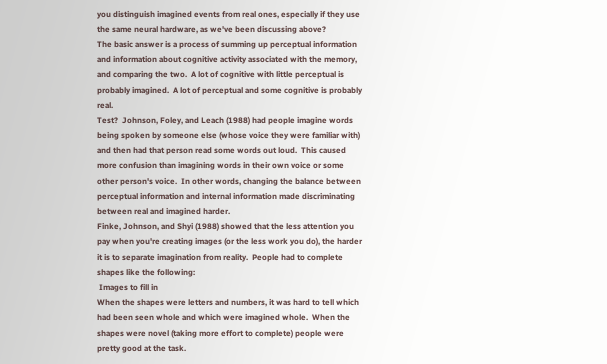you distinguish imagined events from real ones, especially if they use the same neural hardware, as we've been discussing above?
The basic answer is a process of summing up perceptual information and information about cognitive activity associated with the memory, and comparing the two.  A lot of cognitive with little perceptual is probably imagined.  A lot of perceptual and some cognitive is probably real.
Test?  Johnson, Foley, and Leach (1988) had people imagine words being spoken by someone else (whose voice they were familiar with) and then had that person read some words out loud.  This caused more confusion than imagining words in their own voice or some other person's voice.  In other words, changing the balance between perceptual information and internal information made discriminating between real and imagined harder.
Finke, Johnson, and Shyi (1988) showed that the less attention you pay when you're creating images (or the less work you do), the harder it is to separate imagination from reality.  People had to complete shapes like the following:
 Images to fill in
When the shapes were letters and numbers, it was hard to tell which had been seen whole and which were imagined whole.  When the shapes were novel (taking more effort to complete) people were pretty good at the task.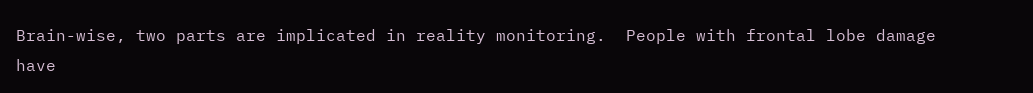Brain-wise, two parts are implicated in reality monitoring.  People with frontal lobe damage have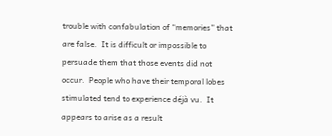trouble with confabulation of “memories” that are false.  It is difficult or impossible to persuade them that those events did not occur.  People who have their temporal lobes stimulated tend to experience déjà vu.  It appears to arise as a result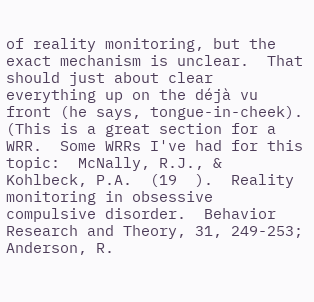of reality monitoring, but the exact mechanism is unclear.  That should just about clear everything up on the déjà vu front (he says, tongue-in-cheek).
(This is a great section for a WRR.  Some WRRs I've had for this topic:  McNally, R.J., & Kohlbeck, P.A.  (19  ).  Reality monitoring in obsessive compulsive disorder.  Behavior Research and Theory, 31, 249-253; Anderson, R.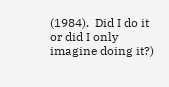(1984).  Did I do it or did I only imagine doing it?)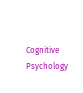Cognitive Psychology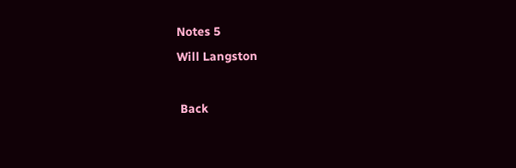Notes 5
Will Langston

 Back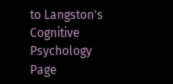to Langston's Cognitive Psychology Page